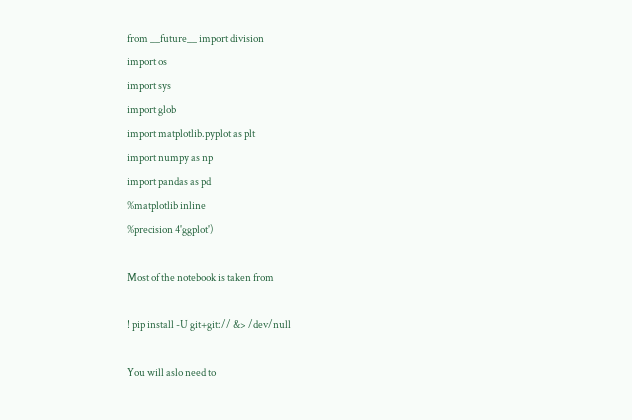from __future__ import division
import os
import sys
import glob
import matplotlib.pyplot as plt
import numpy as np
import pandas as pd
%matplotlib inline
%precision 4'ggplot')

Most of the notebook is taken from

! pip install -U git+git:// &> /dev/null

You will aslo need to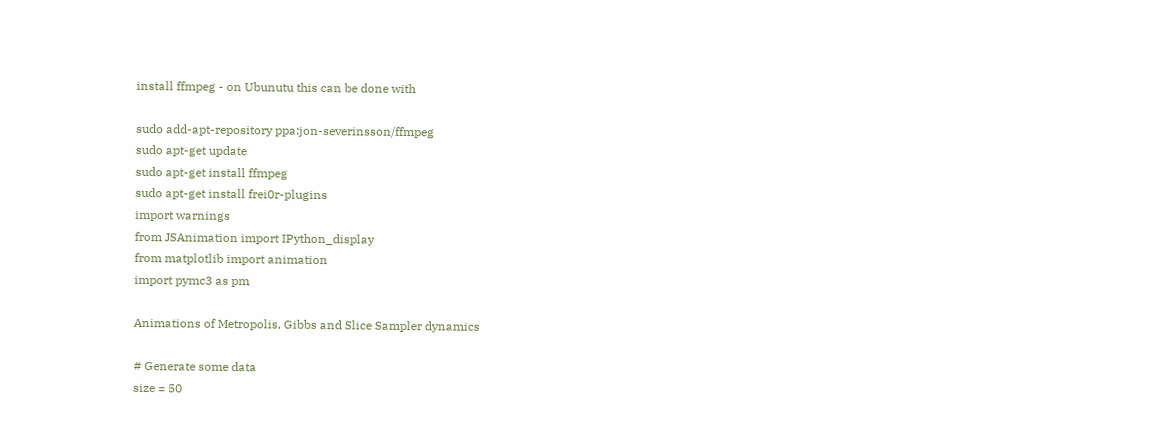install ffmpeg - on Ubunutu this can be done with

sudo add-apt-repository ppa:jon-severinsson/ffmpeg
sudo apt-get update
sudo apt-get install ffmpeg
sudo apt-get install frei0r-plugins
import warnings
from JSAnimation import IPython_display
from matplotlib import animation
import pymc3 as pm

Animations of Metropolis, Gibbs and Slice Sampler dynamics

# Generate some data
size = 50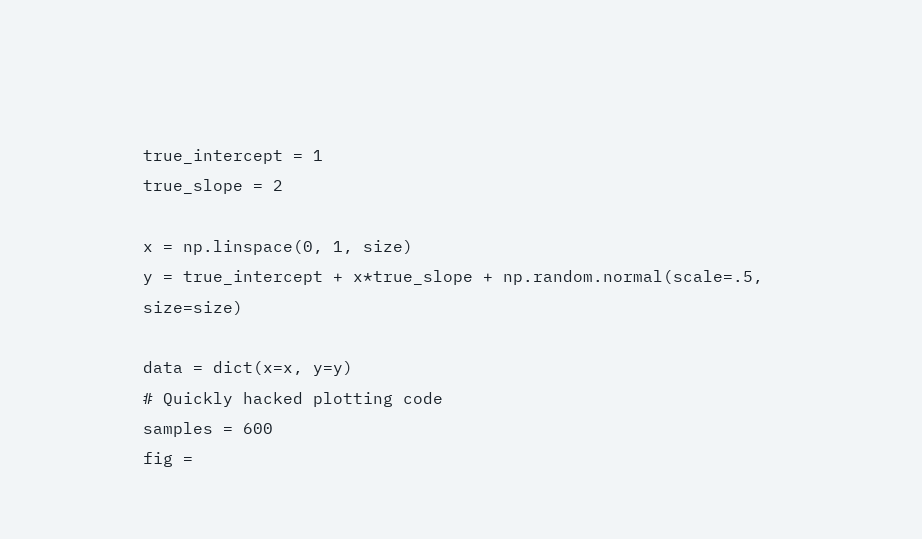true_intercept = 1
true_slope = 2

x = np.linspace(0, 1, size)
y = true_intercept + x*true_slope + np.random.normal(scale=.5, size=size)

data = dict(x=x, y=y)
# Quickly hacked plotting code
samples = 600
fig =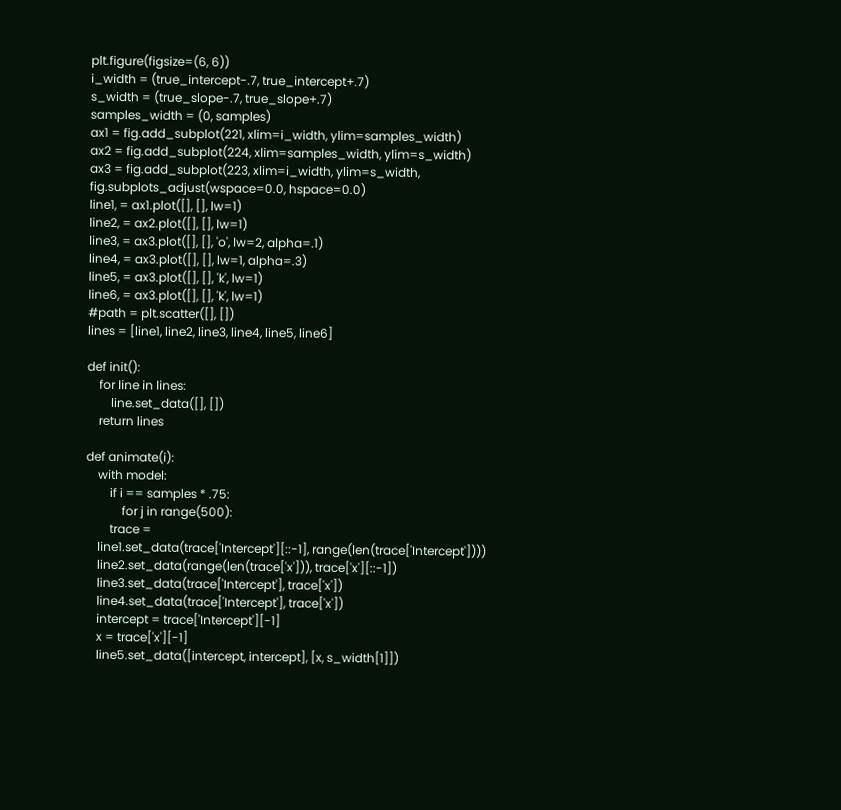plt.figure(figsize=(6, 6))
i_width = (true_intercept-.7, true_intercept+.7)
s_width = (true_slope-.7, true_slope+.7)
samples_width = (0, samples)
ax1 = fig.add_subplot(221, xlim=i_width, ylim=samples_width)
ax2 = fig.add_subplot(224, xlim=samples_width, ylim=s_width)
ax3 = fig.add_subplot(223, xlim=i_width, ylim=s_width,
fig.subplots_adjust(wspace=0.0, hspace=0.0)
line1, = ax1.plot([], [], lw=1)
line2, = ax2.plot([], [], lw=1)
line3, = ax3.plot([], [], 'o', lw=2, alpha=.1)
line4, = ax3.plot([], [], lw=1, alpha=.3)
line5, = ax3.plot([], [], 'k', lw=1)
line6, = ax3.plot([], [], 'k', lw=1)
#path = plt.scatter([], [])
lines = [line1, line2, line3, line4, line5, line6]

def init():
    for line in lines:
        line.set_data([], [])
    return lines

def animate(i):
    with model:
        if i == samples * .75:
            for j in range(500):
        trace =
    line1.set_data(trace['Intercept'][::-1], range(len(trace['Intercept'])))
    line2.set_data(range(len(trace['x'])), trace['x'][::-1])
    line3.set_data(trace['Intercept'], trace['x'])
    line4.set_data(trace['Intercept'], trace['x'])
    intercept = trace['Intercept'][-1]
    x = trace['x'][-1]
    line5.set_data([intercept, intercept], [x, s_width[1]])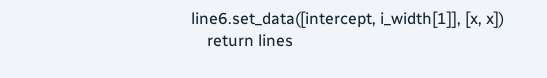line6.set_data([intercept, i_width[1]], [x, x])
    return lines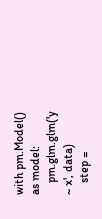with pm.Model() as model:
    pm.glm.glm('y ~ x', data)
    step =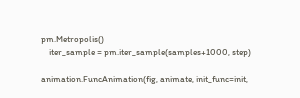pm.Metropolis()
    iter_sample = pm.iter_sample(samples+1000, step)

animation.FuncAnimation(fig, animate, init_func=init,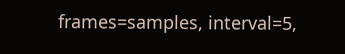frames=samples, interval=5,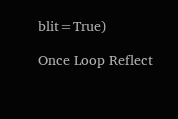blit=True)

Once Loop Reflect